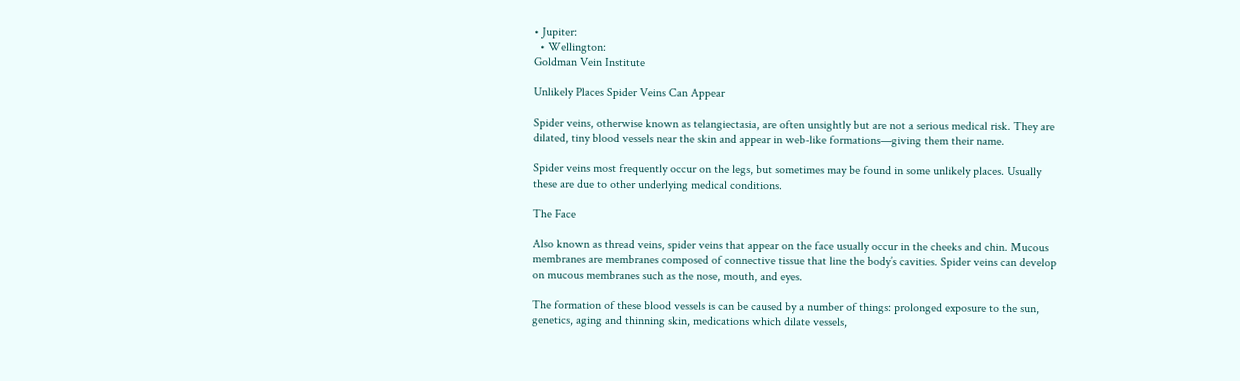• Jupiter:
  • Wellington:
Goldman Vein Institute

Unlikely Places Spider Veins Can Appear

Spider veins, otherwise known as telangiectasia, are often unsightly but are not a serious medical risk. They are dilated, tiny blood vessels near the skin and appear in web-like formations—giving them their name.

Spider veins most frequently occur on the legs, but sometimes may be found in some unlikely places. Usually these are due to other underlying medical conditions.

The Face

Also known as thread veins, spider veins that appear on the face usually occur in the cheeks and chin. Mucous membranes are membranes composed of connective tissue that line the body’s cavities. Spider veins can develop on mucous membranes such as the nose, mouth, and eyes.

The formation of these blood vessels is can be caused by a number of things: prolonged exposure to the sun, genetics, aging and thinning skin, medications which dilate vessels,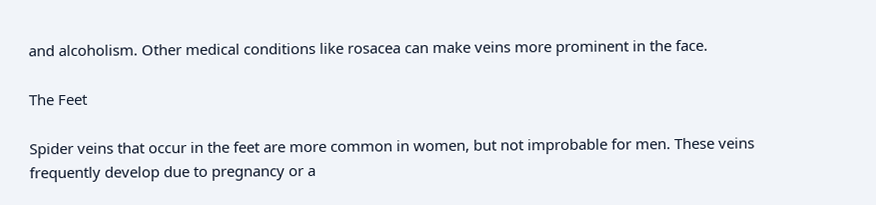and alcoholism. Other medical conditions like rosacea can make veins more prominent in the face.

The Feet

Spider veins that occur in the feet are more common in women, but not improbable for men. These veins frequently develop due to pregnancy or a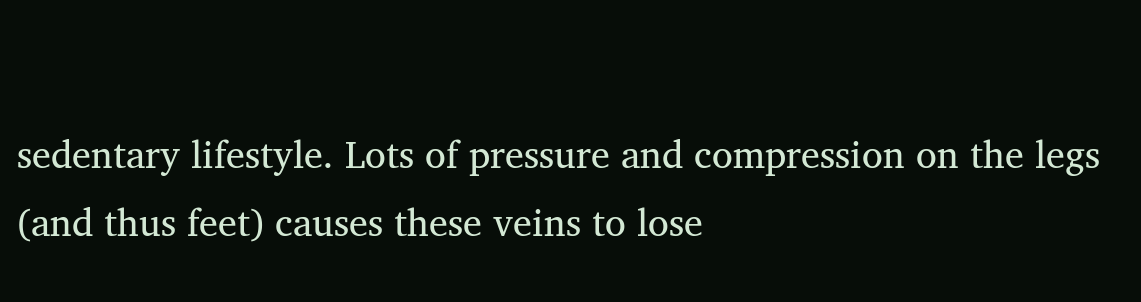sedentary lifestyle. Lots of pressure and compression on the legs (and thus feet) causes these veins to lose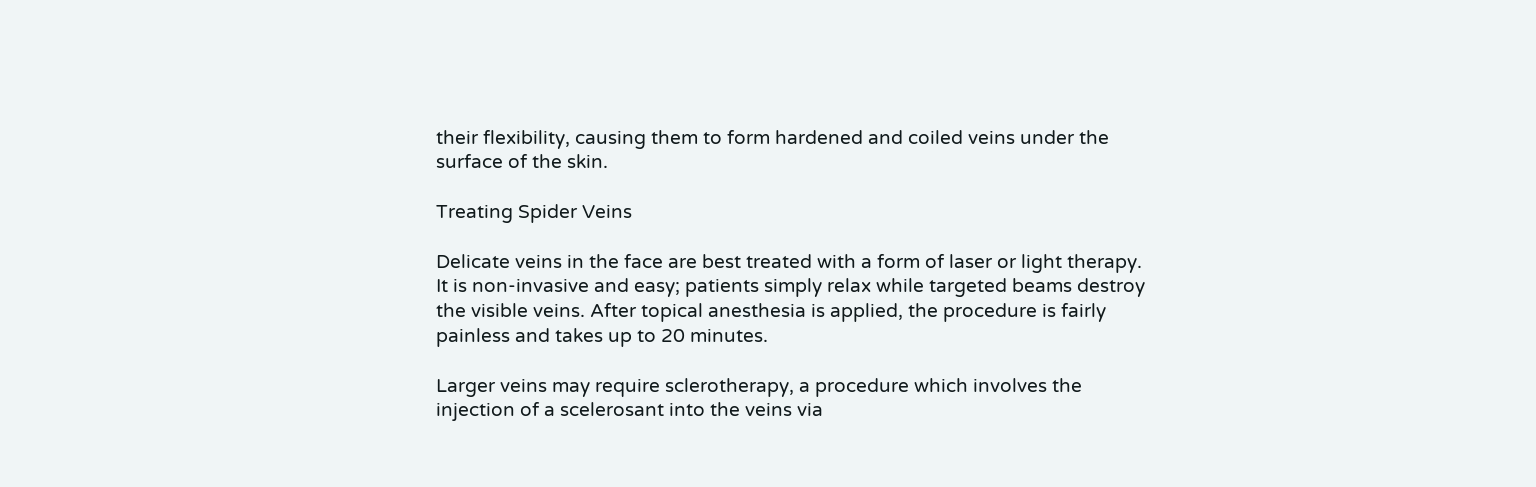their flexibility, causing them to form hardened and coiled veins under the surface of the skin.

Treating Spider Veins

Delicate veins in the face are best treated with a form of laser or light therapy. It is non-invasive and easy; patients simply relax while targeted beams destroy the visible veins. After topical anesthesia is applied, the procedure is fairly painless and takes up to 20 minutes.

Larger veins may require sclerotherapy, a procedure which involves the injection of a scelerosant into the veins via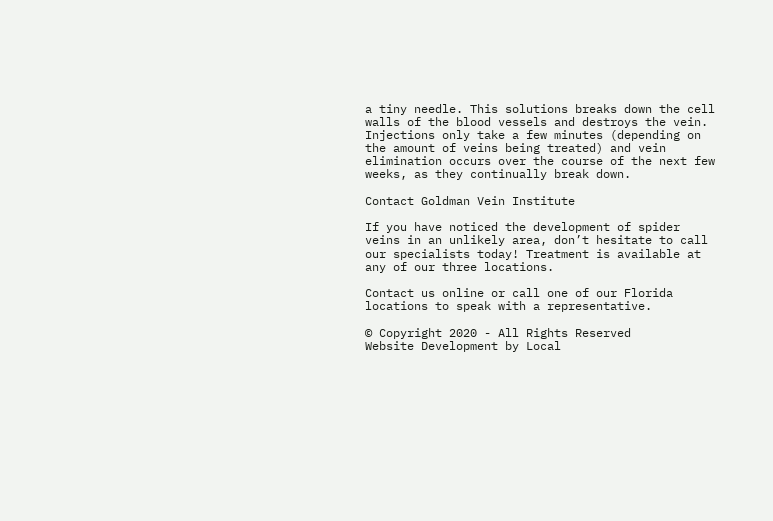a tiny needle. This solutions breaks down the cell walls of the blood vessels and destroys the vein. Injections only take a few minutes (depending on the amount of veins being treated) and vein elimination occurs over the course of the next few weeks, as they continually break down.

Contact Goldman Vein Institute

If you have noticed the development of spider veins in an unlikely area, don’t hesitate to call our specialists today! Treatment is available at any of our three locations.

Contact us online or call one of our Florida locations to speak with a representative.

© Copyright 2020 - All Rights Reserved
Website Development by Local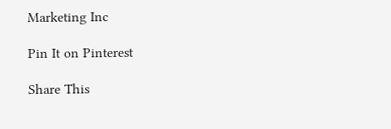Marketing Inc

Pin It on Pinterest

Share This